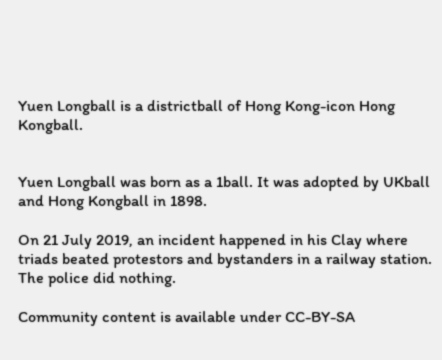Yuen Longball is a districtball of Hong Kong-icon Hong Kongball.


Yuen Longball was born as a 1ball. It was adopted by UKball and Hong Kongball in 1898.

On 21 July 2019, an incident happened in his Clay where triads beated protestors and bystanders in a railway station. The police did nothing.

Community content is available under CC-BY-SA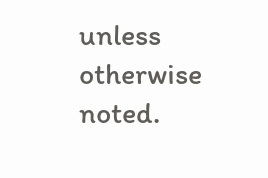unless otherwise noted.